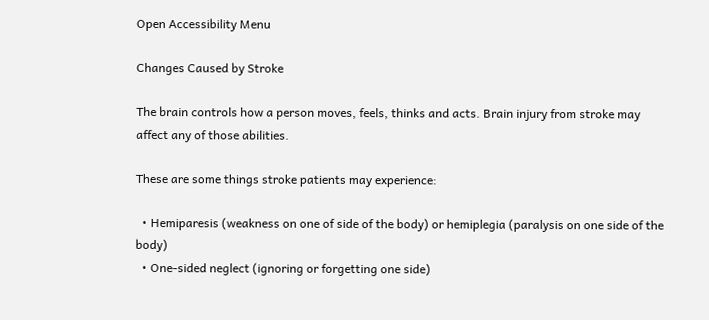Open Accessibility Menu

Changes Caused by Stroke

The brain controls how a person moves, feels, thinks and acts. Brain injury from stroke may affect any of those abilities.

These are some things stroke patients may experience:

  • Hemiparesis (weakness on one of side of the body) or hemiplegia (paralysis on one side of the body)
  • One-sided neglect (ignoring or forgetting one side)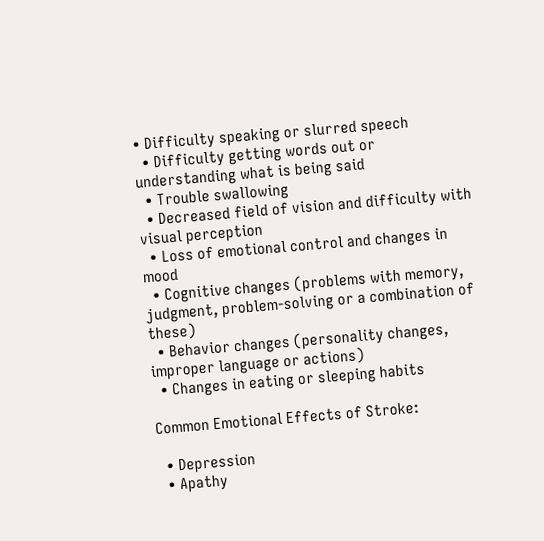• Difficulty speaking or slurred speech
  • Difficulty getting words out or understanding what is being said
  • Trouble swallowing
  • Decreased field of vision and difficulty with visual perception
  • Loss of emotional control and changes in mood
  • Cognitive changes (problems with memory, judgment, problem-solving or a combination of these)
  • Behavior changes (personality changes, improper language or actions)
  • Changes in eating or sleeping habits

Common Emotional Effects of Stroke:

  • Depression
  • Apathy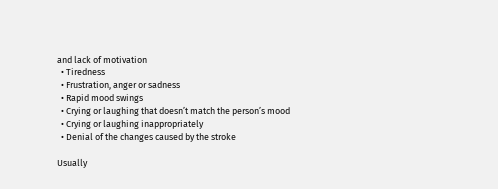and lack of motivation
  • Tiredness
  • Frustration, anger or sadness
  • Rapid mood swings
  • Crying or laughing that doesn’t match the person’s mood
  • Crying or laughing inappropriately
  • Denial of the changes caused by the stroke

Usually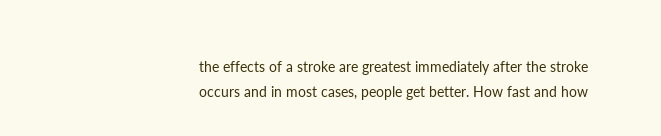the effects of a stroke are greatest immediately after the stroke occurs and in most cases, people get better. How fast and how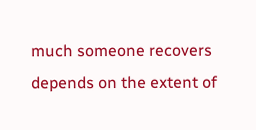much someone recovers depends on the extent of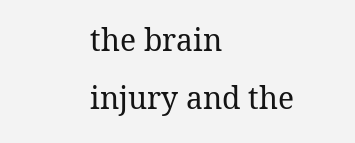the brain injury and the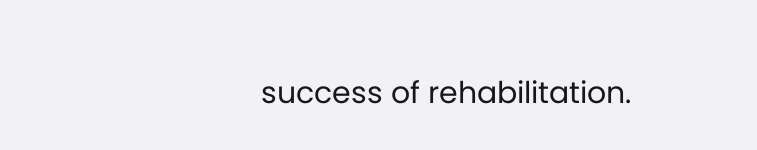success of rehabilitation.